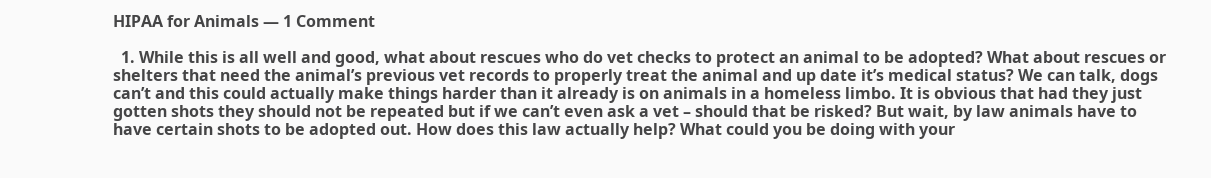HIPAA for Animals — 1 Comment

  1. While this is all well and good, what about rescues who do vet checks to protect an animal to be adopted? What about rescues or shelters that need the animal’s previous vet records to properly treat the animal and up date it’s medical status? We can talk, dogs can’t and this could actually make things harder than it already is on animals in a homeless limbo. It is obvious that had they just gotten shots they should not be repeated but if we can’t even ask a vet – should that be risked? But wait, by law animals have to have certain shots to be adopted out. How does this law actually help? What could you be doing with your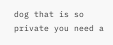dog that is so private you need a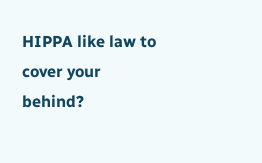HIPPA like law to cover your behind?